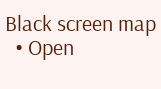Black screen map
  • Open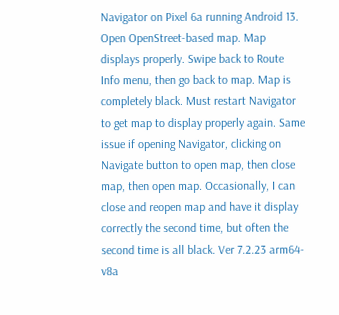Navigator on Pixel 6a running Android 13. Open OpenStreet-based map. Map displays properly. Swipe back to Route Info menu, then go back to map. Map is completely black. Must restart Navigator to get map to display properly again. Same issue if opening Navigator, clicking on Navigate button to open map, then close map, then open map. Occasionally, I can close and reopen map and have it display correctly the second time, but often the second time is all black. Ver 7.2.23 arm64-v8a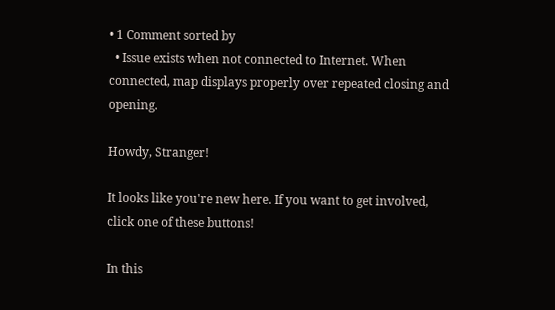• 1 Comment sorted by
  • Issue exists when not connected to Internet. When connected, map displays properly over repeated closing and opening.

Howdy, Stranger!

It looks like you're new here. If you want to get involved, click one of these buttons!

In this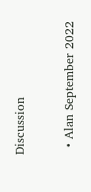Discussion

  • Alan September 2022